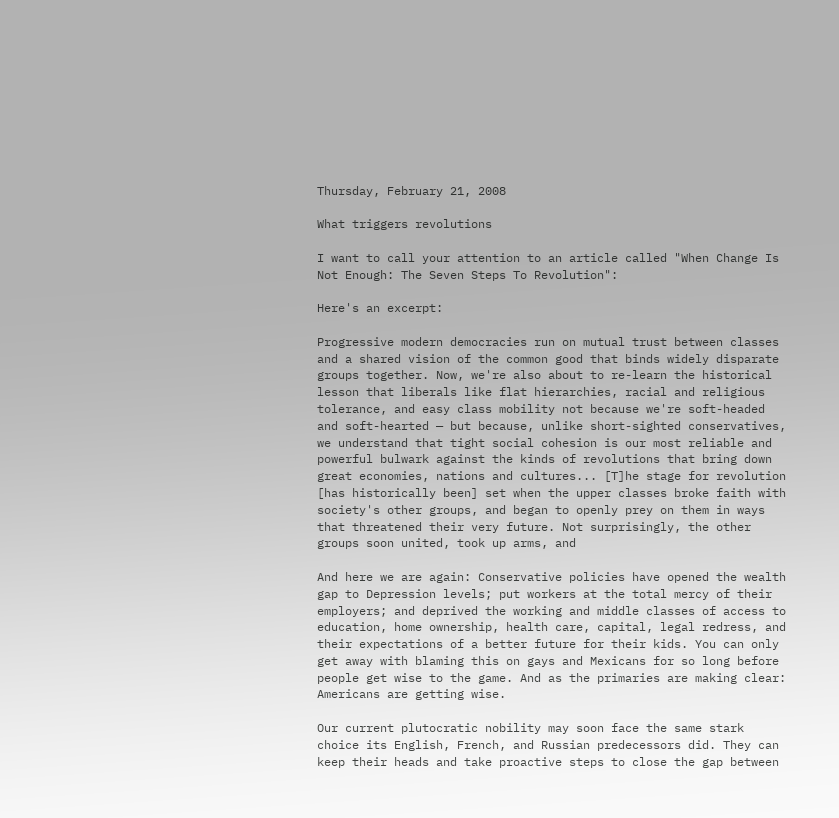Thursday, February 21, 2008

What triggers revolutions

I want to call your attention to an article called "When Change Is Not Enough: The Seven Steps To Revolution":

Here's an excerpt:

Progressive modern democracies run on mutual trust between classes and a shared vision of the common good that binds widely disparate groups together. Now, we're also about to re-learn the historical lesson that liberals like flat hierarchies, racial and religious tolerance, and easy class mobility not because we're soft-headed and soft-hearted — but because, unlike short-sighted conservatives, we understand that tight social cohesion is our most reliable and powerful bulwark against the kinds of revolutions that bring down great economies, nations and cultures... [T]he stage for revolution [has historically been] set when the upper classes broke faith with society's other groups, and began to openly prey on them in ways that threatened their very future. Not surprisingly, the other groups soon united, took up arms, and

And here we are again: Conservative policies have opened the wealth gap to Depression levels; put workers at the total mercy of their employers; and deprived the working and middle classes of access to education, home ownership, health care, capital, legal redress, and their expectations of a better future for their kids. You can only get away with blaming this on gays and Mexicans for so long before people get wise to the game. And as the primaries are making clear: Americans are getting wise.

Our current plutocratic nobility may soon face the same stark choice its English, French, and Russian predecessors did. They can keep their heads and take proactive steps to close the gap between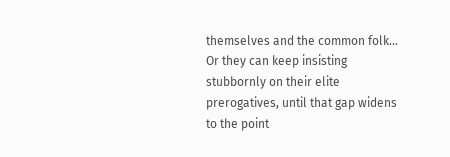themselves and the common folk... Or they can keep insisting stubbornly on their elite prerogatives, until that gap widens to the point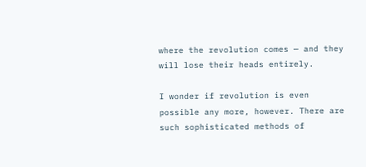where the revolution comes — and they will lose their heads entirely.

I wonder if revolution is even possible any more, however. There are such sophisticated methods of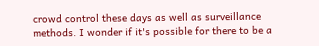crowd control these days as well as surveillance methods. I wonder if it's possible for there to be a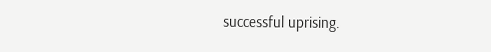successful uprising.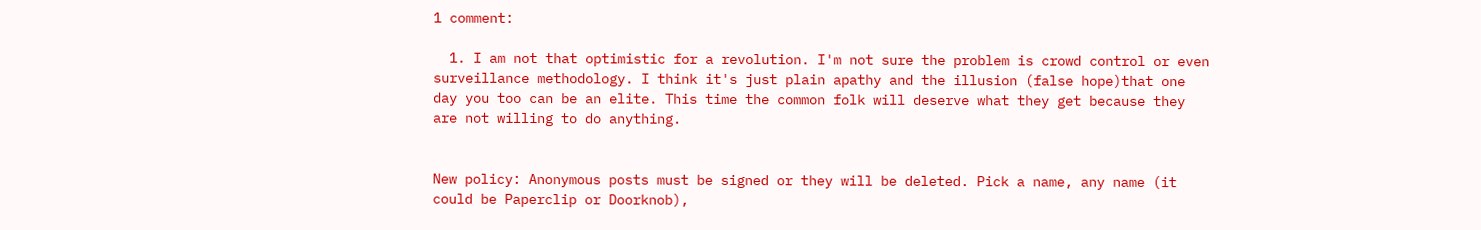1 comment:

  1. I am not that optimistic for a revolution. I'm not sure the problem is crowd control or even surveillance methodology. I think it's just plain apathy and the illusion (false hope)that one day you too can be an elite. This time the common folk will deserve what they get because they are not willing to do anything.


New policy: Anonymous posts must be signed or they will be deleted. Pick a name, any name (it could be Paperclip or Doorknob),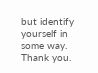but identify yourself in some way. Thank you.